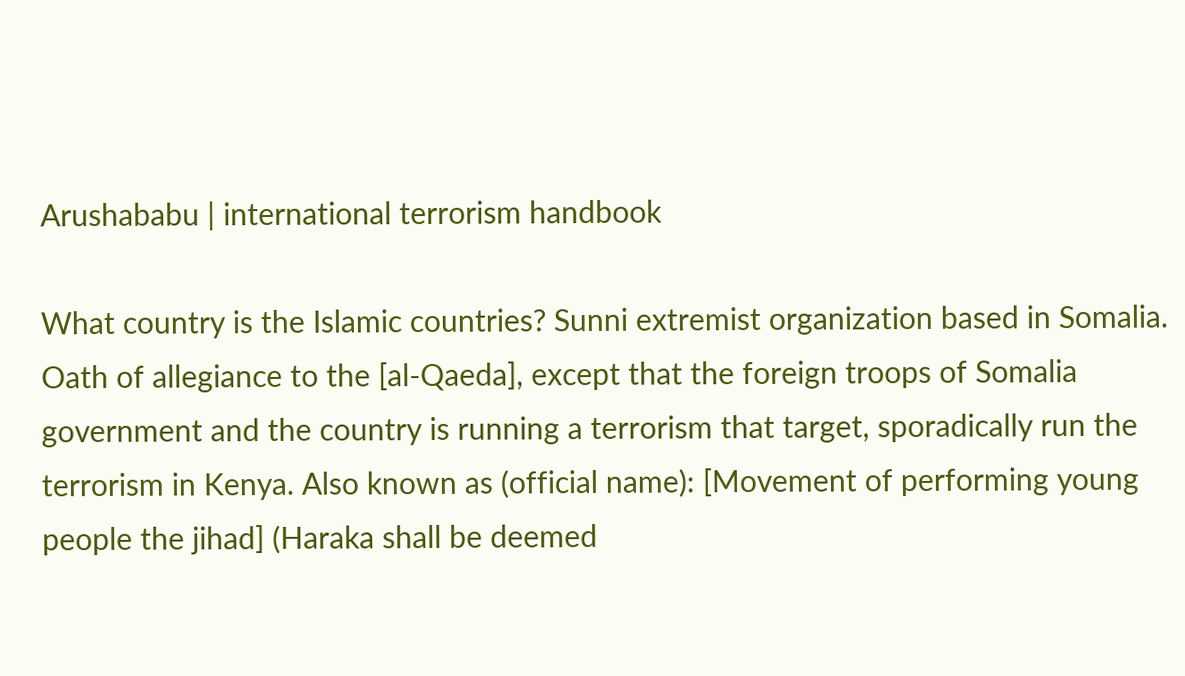Arushababu | international terrorism handbook

What country is the Islamic countries? Sunni extremist organization based in Somalia. Oath of allegiance to the [al-Qaeda], except that the foreign troops of Somalia government and the country is running a terrorism that target, sporadically run the terrorism in Kenya. Also known as (official name): [Movement of performing young people the jihad] (Haraka shall be deemed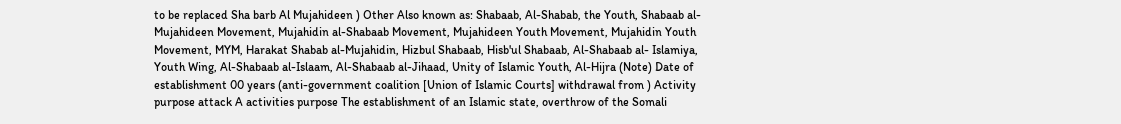to be replaced Sha barb Al Mujahideen ) Other Also known as: Shabaab, Al-Shabab, the Youth, Shabaab al-Mujahideen Movement, Mujahidin al-Shabaab Movement, Mujahideen Youth Movement, Mujahidin Youth Movement, MYM, Harakat Shabab al-Mujahidin, Hizbul Shabaab, Hisb'ul Shabaab, Al-Shabaab al- Islamiya, Youth Wing, Al-Shabaab al-Islaam, Al-Shabaab al-Jihaad, Unity of Islamic Youth, Al-Hijra (Note) Date of establishment 00 years (anti-government coalition [Union of Islamic Courts] withdrawal from ) Activity purpose attack A activities purpose The establishment of an Islamic state, overthrow of the Somali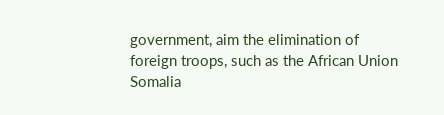government, aim the elimination of foreign troops, such as the African Union Somalia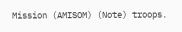Mission (AMISOM) (Note) troops.